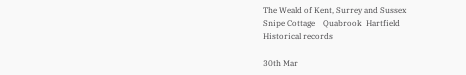The Weald of Kent, Surrey and Sussex
Snipe Cottage    Quabrook  Hartfield
Historical records

30th Mar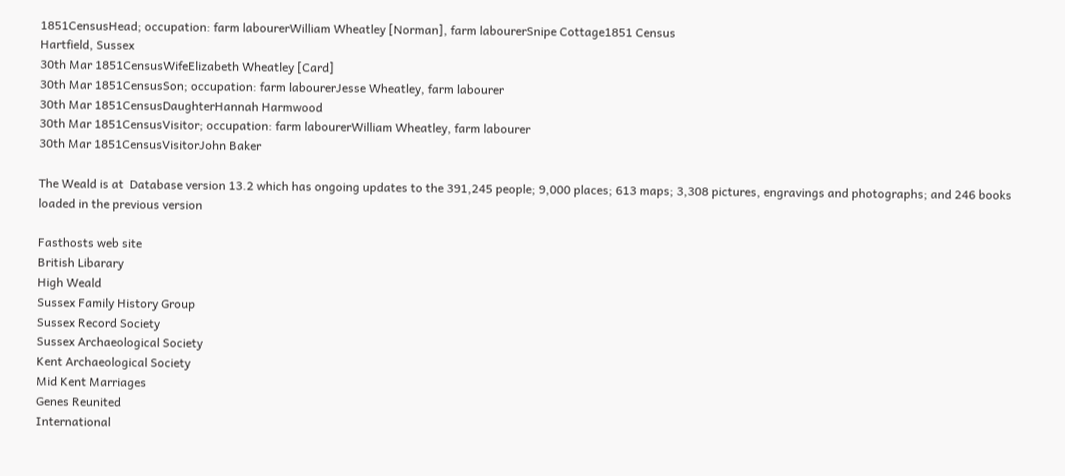1851CensusHead; occupation: farm labourerWilliam Wheatley [Norman], farm labourerSnipe Cottage1851 Census
Hartfield, Sussex
30th Mar 1851CensusWifeElizabeth Wheatley [Card]
30th Mar 1851CensusSon; occupation: farm labourerJesse Wheatley, farm labourer
30th Mar 1851CensusDaughterHannah Harmwood
30th Mar 1851CensusVisitor; occupation: farm labourerWilliam Wheatley, farm labourer
30th Mar 1851CensusVisitorJohn Baker

The Weald is at  Database version 13.2 which has ongoing updates to the 391,245 people; 9,000 places; 613 maps; 3,308 pictures, engravings and photographs; and 246 books loaded in the previous version

Fasthosts web site
British Libarary
High Weald
Sussex Family History Group
Sussex Record Society
Sussex Archaeological Society
Kent Archaeological Society
Mid Kent Marriages
Genes Reunited
International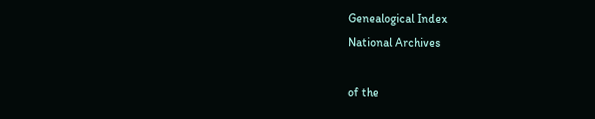Genealogical Index
National Archives

of the